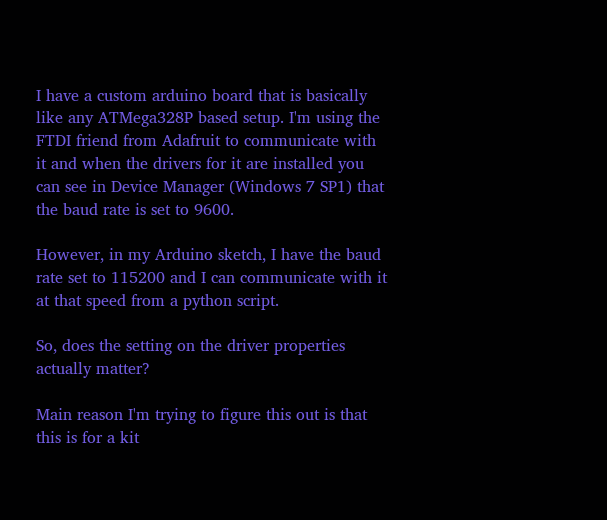I have a custom arduino board that is basically like any ATMega328P based setup. I'm using the FTDI friend from Adafruit to communicate with it and when the drivers for it are installed you can see in Device Manager (Windows 7 SP1) that the baud rate is set to 9600.

However, in my Arduino sketch, I have the baud rate set to 115200 and I can communicate with it at that speed from a python script.

So, does the setting on the driver properties actually matter?

Main reason I'm trying to figure this out is that this is for a kit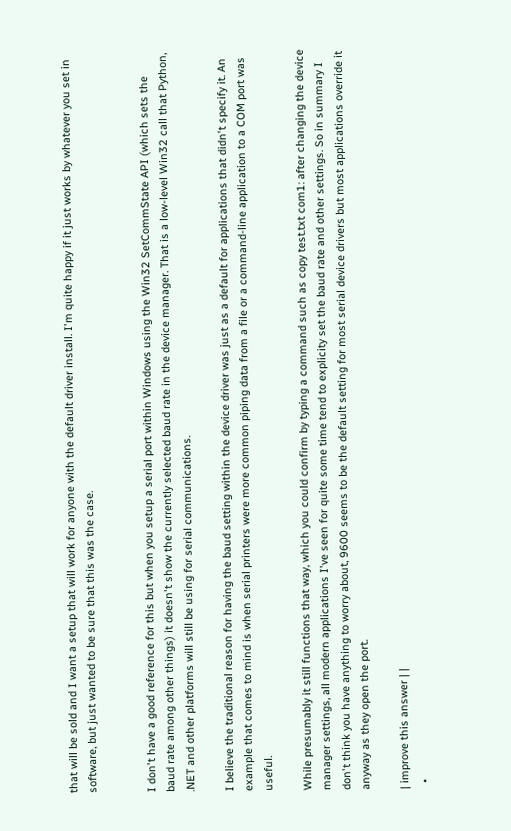that will be sold and I want a setup that will work for anyone with the default driver install. I'm quite happy if it just works by whatever you set in software, but just wanted to be sure that this was the case.


I don't have a good reference for this but when you setup a serial port within Windows using the Win32 SetCommState API (which sets the baud rate among other things) it doesn't show the currently selected baud rate in the device manager. That is a low-level Win32 call that Python, .NET and other platforms will still be using for serial communications.

I believe the traditional reason for having the baud setting within the device driver was just as a default for applications that didn't specify it. An example that comes to mind is when serial printers were more common piping data from a file or a command-line application to a COM port was useful.

While presumably it still functions that way, which you could confirm by typing a command such as copy test.txt com1: after changing the device manager settings, all modern applications I've seen for quite some time tend to explicity set the baud rate and other settings. So in summary I don't think you have anything to worry about, 9600 seems to be the default setting for most serial device drivers but most applications override it anyway as they open the port.

| improve this answer | |
  •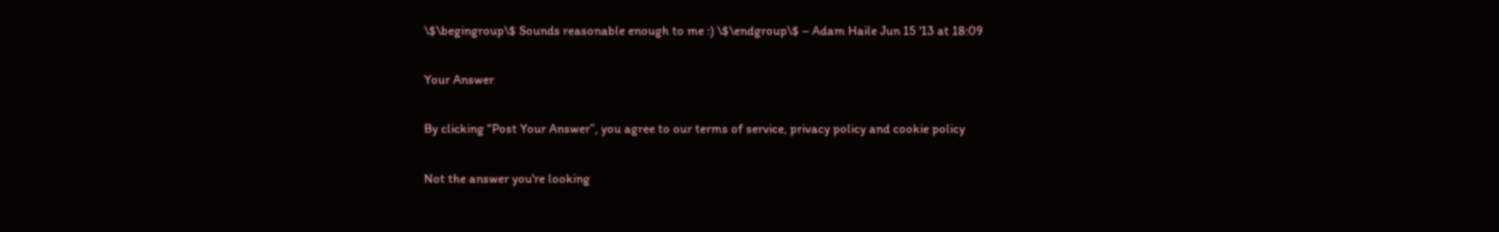\$\begingroup\$ Sounds reasonable enough to me :) \$\endgroup\$ – Adam Haile Jun 15 '13 at 18:09

Your Answer

By clicking “Post Your Answer”, you agree to our terms of service, privacy policy and cookie policy

Not the answer you're looking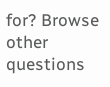for? Browse other questions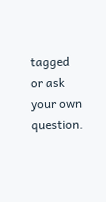tagged or ask your own question.